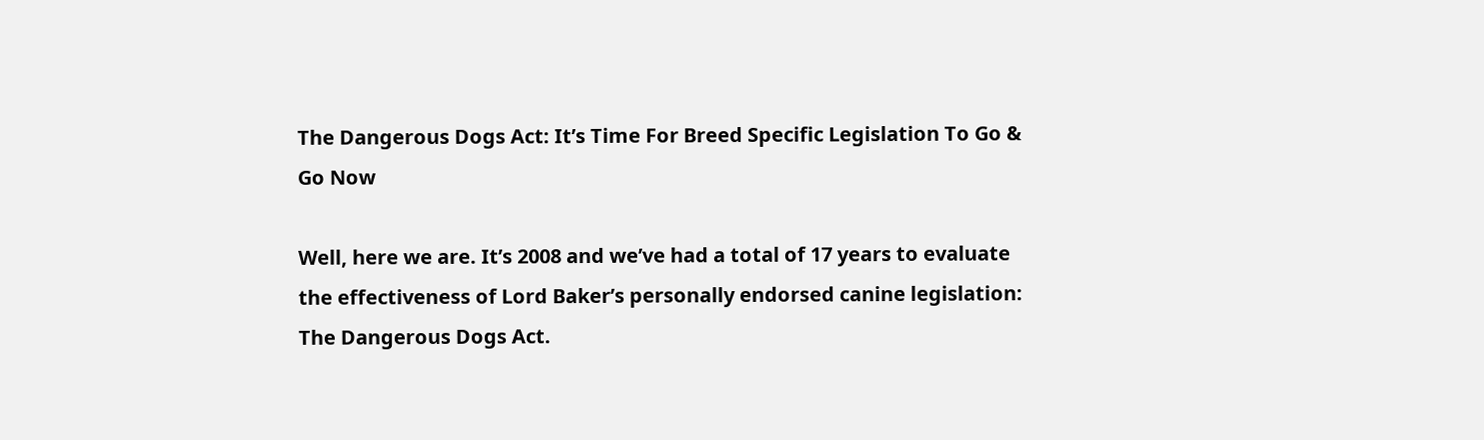The Dangerous Dogs Act: It’s Time For Breed Specific Legislation To Go & Go Now

Well, here we are. It’s 2008 and we’ve had a total of 17 years to evaluate the effectiveness of Lord Baker’s personally endorsed canine legislation: The Dangerous Dogs Act.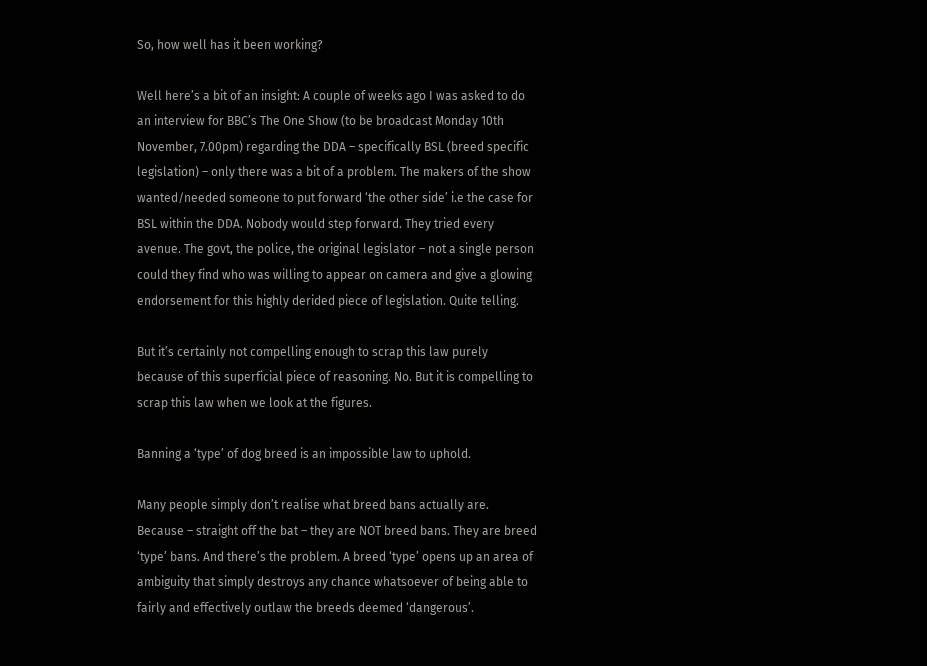So, how well has it been working?

Well here’s a bit of an insight: A couple of weeks ago I was asked to do an interview for BBC’s The One Show (to be broadcast Monday 10th November, 7.00pm) regarding the DDA – specifically BSL (breed specific legislation) – only there was a bit of a problem. The makers of the show wanted/needed someone to put forward ‘the other side’ i.e the case for BSL within the DDA. Nobody would step forward. They tried every avenue. The govt, the police, the original legislator – not a single person could they find who was willing to appear on camera and give a glowing endorsement for this highly derided piece of legislation. Quite telling.

But it’s certainly not compelling enough to scrap this law purely because of this superficial piece of reasoning. No. But it is compelling to scrap this law when we look at the figures.

Banning a ‘type’ of dog breed is an impossible law to uphold.

Many people simply don’t realise what breed bans actually are. Because – straight off the bat – they are NOT breed bans. They are breed ‘type’ bans. And there’s the problem. A breed ‘type’ opens up an area of ambiguity that simply destroys any chance whatsoever of being able to fairly and effectively outlaw the breeds deemed ‘dangerous’.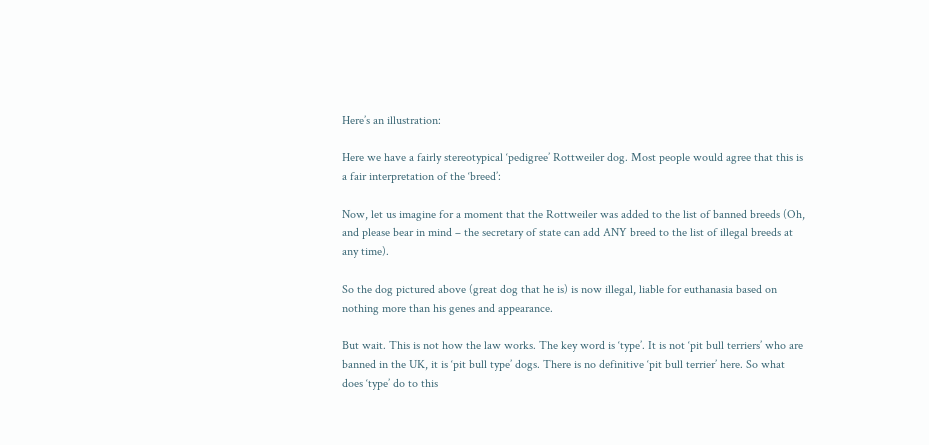Here’s an illustration:

Here we have a fairly stereotypical ‘pedigree’ Rottweiler dog. Most people would agree that this is a fair interpretation of the ‘breed’:

Now, let us imagine for a moment that the Rottweiler was added to the list of banned breeds (Oh, and please bear in mind – the secretary of state can add ANY breed to the list of illegal breeds at any time).

So the dog pictured above (great dog that he is) is now illegal, liable for euthanasia based on nothing more than his genes and appearance.

But wait. This is not how the law works. The key word is ‘type’. It is not ‘pit bull terriers’ who are banned in the UK, it is ‘pit bull type’ dogs. There is no definitive ‘pit bull terrier’ here. So what does ‘type’ do to this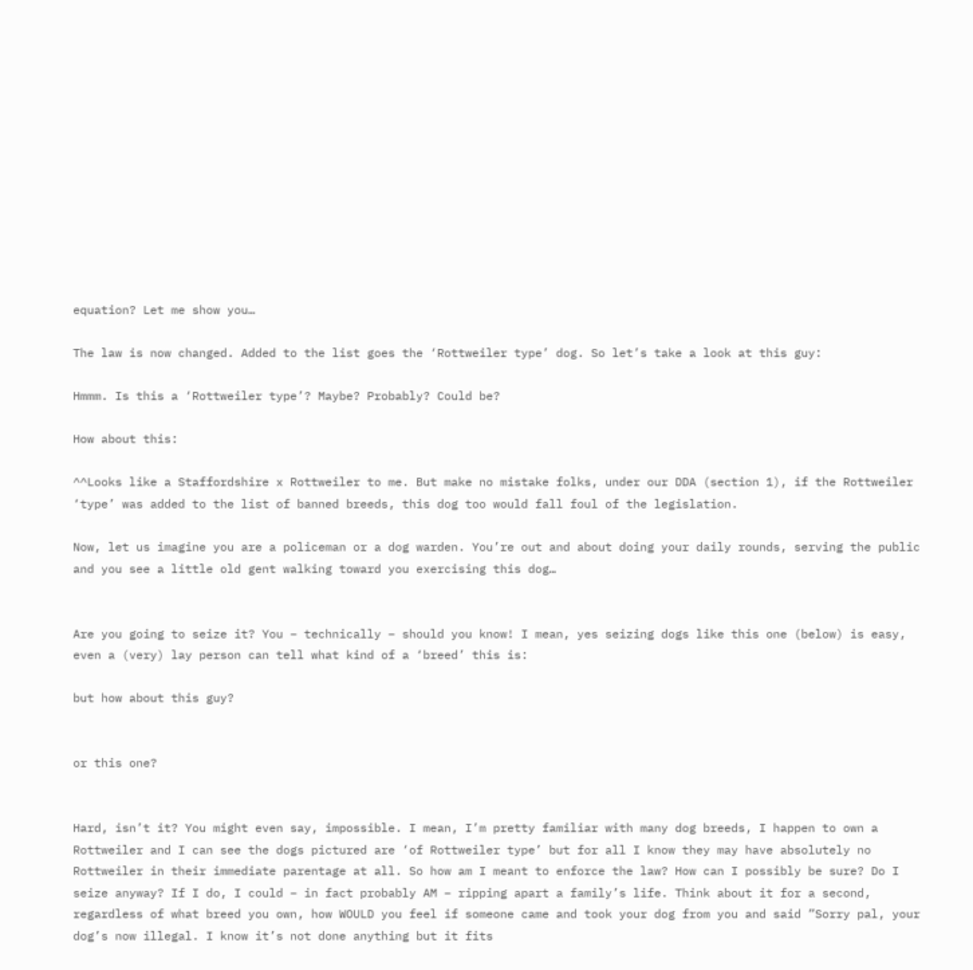equation? Let me show you…

The law is now changed. Added to the list goes the ‘Rottweiler type’ dog. So let’s take a look at this guy:

Hmmm. Is this a ‘Rottweiler type’? Maybe? Probably? Could be?

How about this:

^^Looks like a Staffordshire x Rottweiler to me. But make no mistake folks, under our DDA (section 1), if the Rottweiler ‘type’ was added to the list of banned breeds, this dog too would fall foul of the legislation.

Now, let us imagine you are a policeman or a dog warden. You’re out and about doing your daily rounds, serving the public and you see a little old gent walking toward you exercising this dog…


Are you going to seize it? You – technically – should you know! I mean, yes seizing dogs like this one (below) is easy, even a (very) lay person can tell what kind of a ‘breed’ this is:

but how about this guy?


or this one?


Hard, isn’t it? You might even say, impossible. I mean, I’m pretty familiar with many dog breeds, I happen to own a Rottweiler and I can see the dogs pictured are ‘of Rottweiler type’ but for all I know they may have absolutely no Rottweiler in their immediate parentage at all. So how am I meant to enforce the law? How can I possibly be sure? Do I seize anyway? If I do, I could – in fact probably AM – ripping apart a family’s life. Think about it for a second, regardless of what breed you own, how WOULD you feel if someone came and took your dog from you and said ”Sorry pal, your dog’s now illegal. I know it’s not done anything but it fits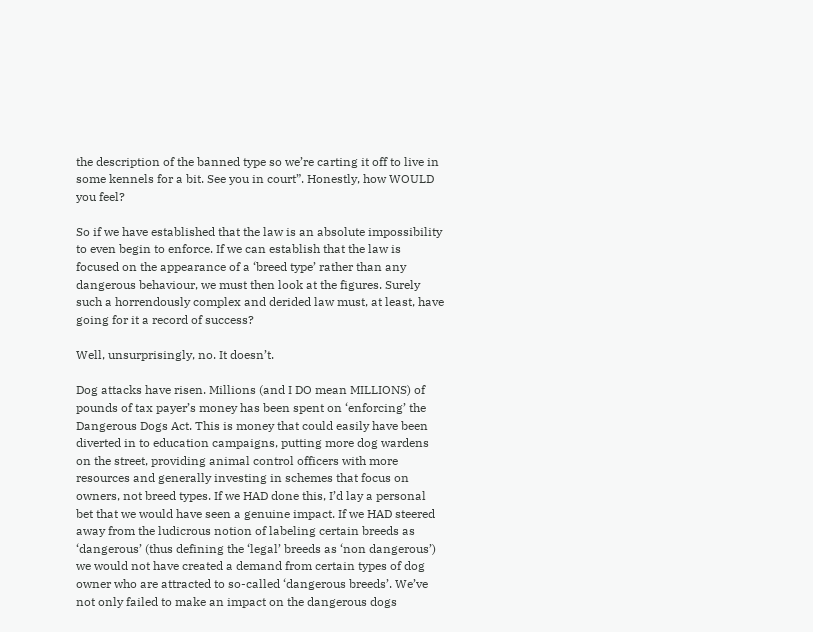the description of the banned type so we’re carting it off to live in some kennels for a bit. See you in court”. Honestly, how WOULD you feel?

So if we have established that the law is an absolute impossibility to even begin to enforce. If we can establish that the law is focused on the appearance of a ‘breed type’ rather than any dangerous behaviour, we must then look at the figures. Surely such a horrendously complex and derided law must, at least, have going for it a record of success?

Well, unsurprisingly, no. It doesn’t.

Dog attacks have risen. Millions (and I DO mean MILLIONS) of pounds of tax payer’s money has been spent on ‘enforcing’ the Dangerous Dogs Act. This is money that could easily have been diverted in to education campaigns, putting more dog wardens on the street, providing animal control officers with more resources and generally investing in schemes that focus on owners, not breed types. If we HAD done this, I’d lay a personal bet that we would have seen a genuine impact. If we HAD steered away from the ludicrous notion of labeling certain breeds as ‘dangerous’ (thus defining the ‘legal’ breeds as ‘non dangerous’) we would not have created a demand from certain types of dog owner who are attracted to so-called ‘dangerous breeds’. We’ve not only failed to make an impact on the dangerous dogs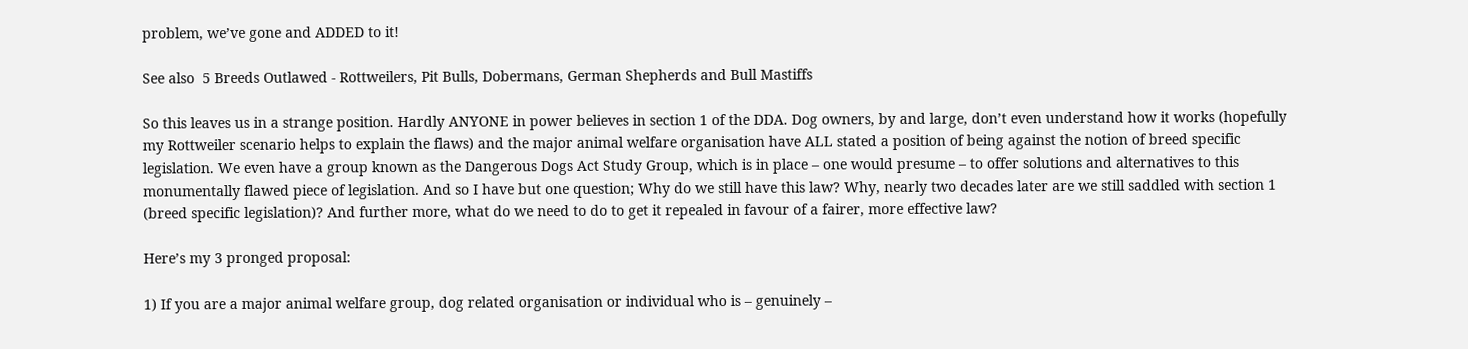problem, we’ve gone and ADDED to it!

See also  5 Breeds Outlawed - Rottweilers, Pit Bulls, Dobermans, German Shepherds and Bull Mastiffs

So this leaves us in a strange position. Hardly ANYONE in power believes in section 1 of the DDA. Dog owners, by and large, don’t even understand how it works (hopefully my Rottweiler scenario helps to explain the flaws) and the major animal welfare organisation have ALL stated a position of being against the notion of breed specific legislation. We even have a group known as the Dangerous Dogs Act Study Group, which is in place – one would presume – to offer solutions and alternatives to this monumentally flawed piece of legislation. And so I have but one question; Why do we still have this law? Why, nearly two decades later are we still saddled with section 1 (breed specific legislation)? And further more, what do we need to do to get it repealed in favour of a fairer, more effective law?

Here’s my 3 pronged proposal:

1) If you are a major animal welfare group, dog related organisation or individual who is – genuinely –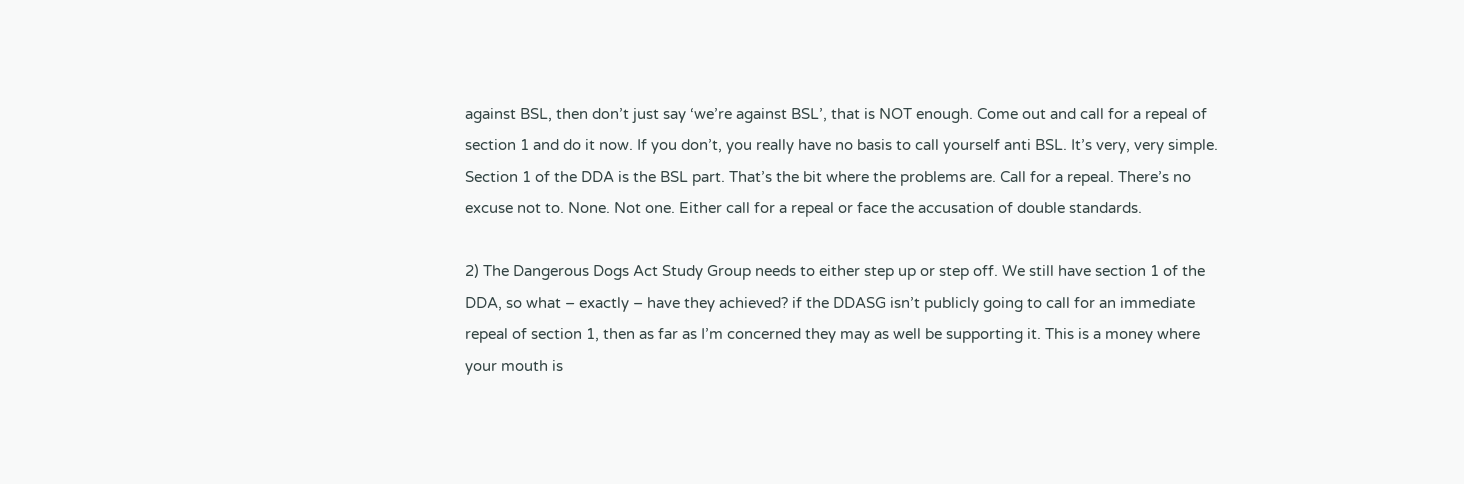against BSL, then don’t just say ‘we’re against BSL’, that is NOT enough. Come out and call for a repeal of section 1 and do it now. If you don’t, you really have no basis to call yourself anti BSL. It’s very, very simple. Section 1 of the DDA is the BSL part. That’s the bit where the problems are. Call for a repeal. There’s no excuse not to. None. Not one. Either call for a repeal or face the accusation of double standards.

2) The Dangerous Dogs Act Study Group needs to either step up or step off. We still have section 1 of the DDA, so what – exactly – have they achieved? if the DDASG isn’t publicly going to call for an immediate repeal of section 1, then as far as I’m concerned they may as well be supporting it. This is a money where your mouth is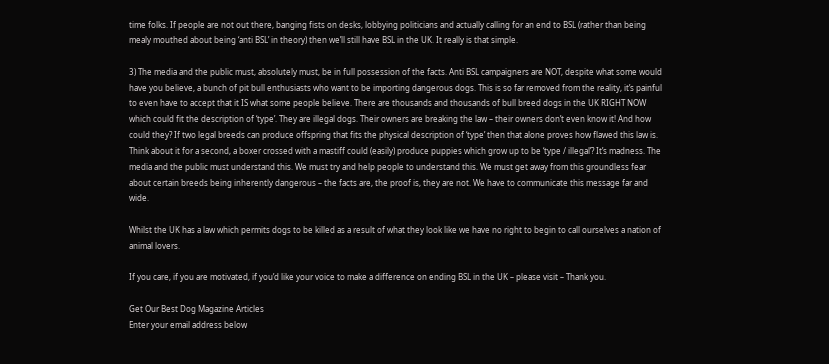time folks. If people are not out there, banging fists on desks, lobbying politicians and actually calling for an end to BSL (rather than being mealy mouthed about being ‘anti BSL’ in theory) then we’ll still have BSL in the UK. It really is that simple.

3) The media and the public must, absolutely must, be in full possession of the facts. Anti BSL campaigners are NOT, despite what some would have you believe, a bunch of pit bull enthusiasts who want to be importing dangerous dogs. This is so far removed from the reality, it’s painful to even have to accept that it IS what some people believe. There are thousands and thousands of bull breed dogs in the UK RIGHT NOW which could fit the description of ‘type’. They are illegal dogs. Their owners are breaking the law – their owners don’t even know it! And how could they? If two legal breeds can produce offspring that fits the physical description of ‘type’ then that alone proves how flawed this law is. Think about it for a second, a boxer crossed with a mastiff could (easily) produce puppies which grow up to be ‘type / illegal’? It’s madness. The media and the public must understand this. We must try and help people to understand this. We must get away from this groundless fear about certain breeds being inherently dangerous – the facts are, the proof is, they are not. We have to communicate this message far and wide.

Whilst the UK has a law which permits dogs to be killed as a result of what they look like we have no right to begin to call ourselves a nation of animal lovers.

If you care, if you are motivated, if you’d like your voice to make a difference on ending BSL in the UK – please visit – Thank you.

Get Our Best Dog Magazine Articles
Enter your email address below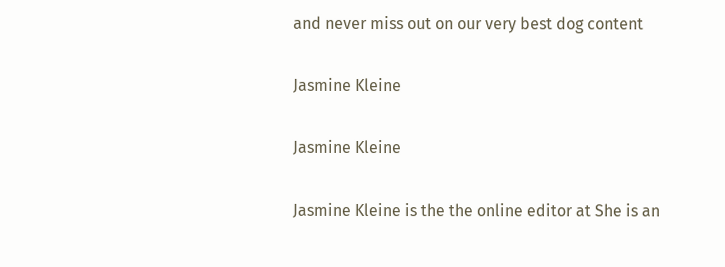and never miss out on our very best dog content

Jasmine Kleine

Jasmine Kleine

Jasmine Kleine is the the online editor at She is an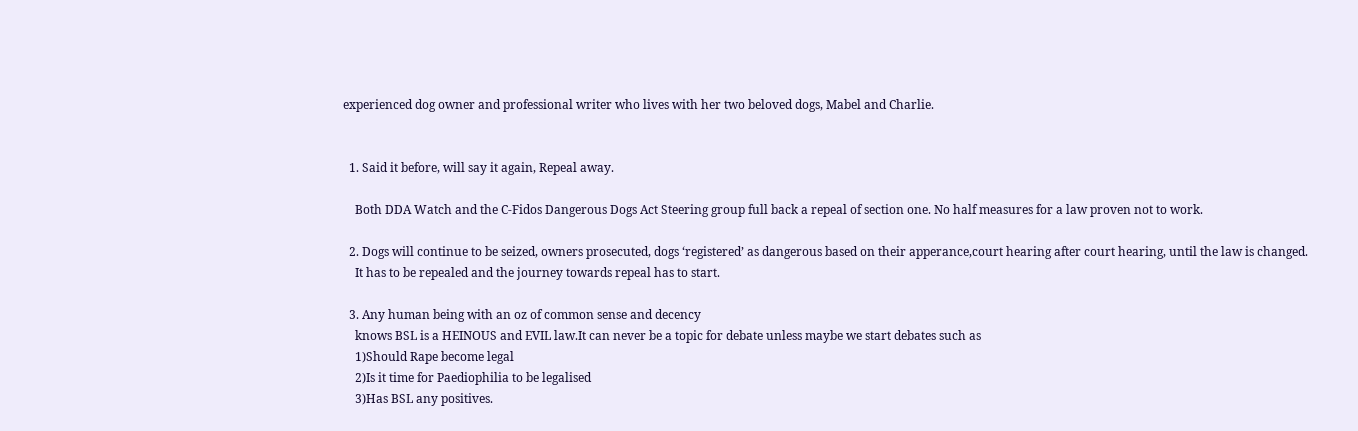experienced dog owner and professional writer who lives with her two beloved dogs, Mabel and Charlie.


  1. Said it before, will say it again, Repeal away.

    Both DDA Watch and the C-Fidos Dangerous Dogs Act Steering group full back a repeal of section one. No half measures for a law proven not to work.

  2. Dogs will continue to be seized, owners prosecuted, dogs ‘registered’ as dangerous based on their apperance,court hearing after court hearing, until the law is changed.
    It has to be repealed and the journey towards repeal has to start.

  3. Any human being with an oz of common sense and decency
    knows BSL is a HEINOUS and EVIL law.It can never be a topic for debate unless maybe we start debates such as
    1)Should Rape become legal
    2)Is it time for Paediophilia to be legalised
    3)Has BSL any positives.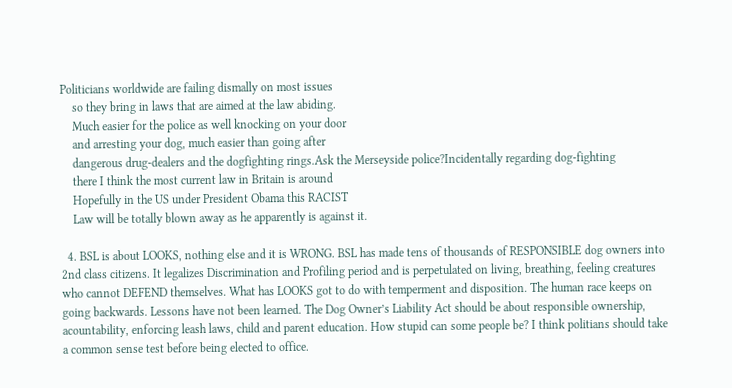Politicians worldwide are failing dismally on most issues
    so they bring in laws that are aimed at the law abiding.
    Much easier for the police as well knocking on your door
    and arresting your dog, much easier than going after
    dangerous drug-dealers and the dogfighting rings.Ask the Merseyside police?Incidentally regarding dog-fighting
    there I think the most current law in Britain is around
    Hopefully in the US under President Obama this RACIST
    Law will be totally blown away as he apparently is against it.

  4. BSL is about LOOKS, nothing else and it is WRONG. BSL has made tens of thousands of RESPONSIBLE dog owners into 2nd class citizens. It legalizes Discrimination and Profiling period and is perpetulated on living, breathing, feeling creatures who cannot DEFEND themselves. What has LOOKS got to do with temperment and disposition. The human race keeps on going backwards. Lessons have not been learned. The Dog Owner’s Liability Act should be about responsible ownership, acountability, enforcing leash laws, child and parent education. How stupid can some people be? I think politians should take a common sense test before being elected to office.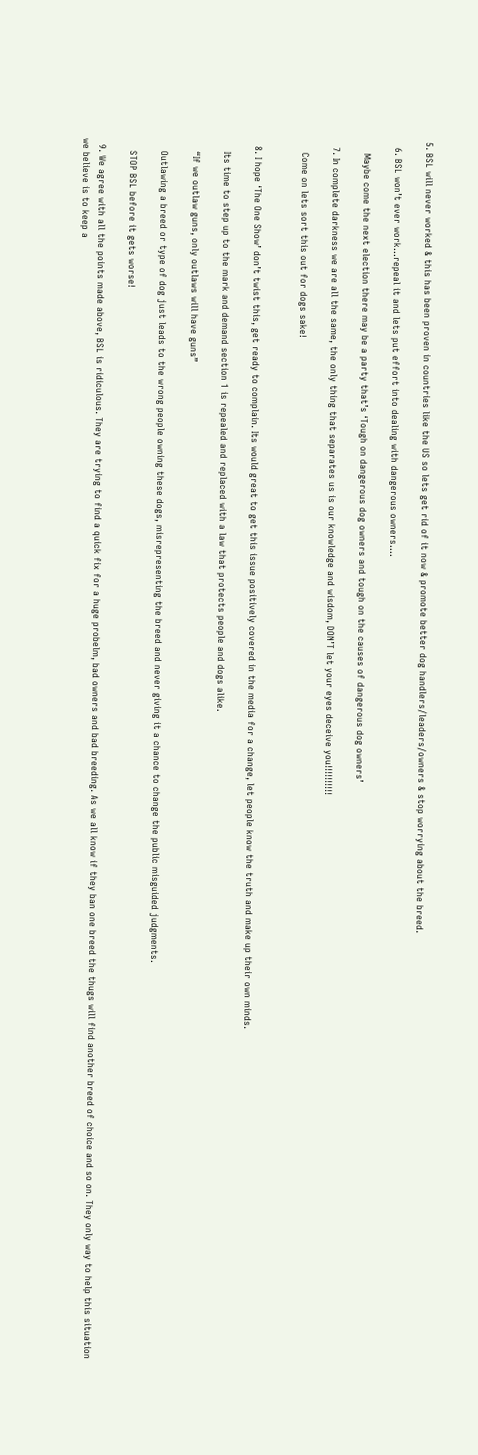5. BSL will never worked & this has been proven in countries like the US so lets get rid of it now & promote better dog handlers/leaders/owners & stop worrying about the breed.

  6. BSL won’t ever work…repeal it and lets put effort into dealing with dangerous owners….

    Maybe come the next election there may be a party that’s ‘Tough on dangerous dog owners and tough on the causes of dangerous dog owners’

  7. In complete darkness we are all the same, the only thing that separates us is our knowledge and wisdom, DON’T let your eyes deceive you!!!!!!!!!!

    Come on lets sort this out for dogs sake!


  8. I hope ‘The One Show’ don’t twist this, get ready to complain. Its would great to get this issue positively covered in the media for a change, let people know the truth and make up their own minds.

    Its time to step up to the mark and demand section 1 is repealed and replaced with a law that protects people and dogs alike.

    “If we outlaw guns, only outlaws will have guns”

    Outlawing a breed or type of dog just leads to the wrong people owning these dogs, misrepresenting the breed and never giving it a chance to change the public misguided judgments.

    STOP BSL before it gets worse!

  9. We agree with all the points made above, BSL is ridiculous. They are trying to find a quick fix for a huge probelm, bad owners and bad breeding. As we all know if they ban one breed the thugs will find another breed of choice and so on. They only way to help this situation we believe is to keep a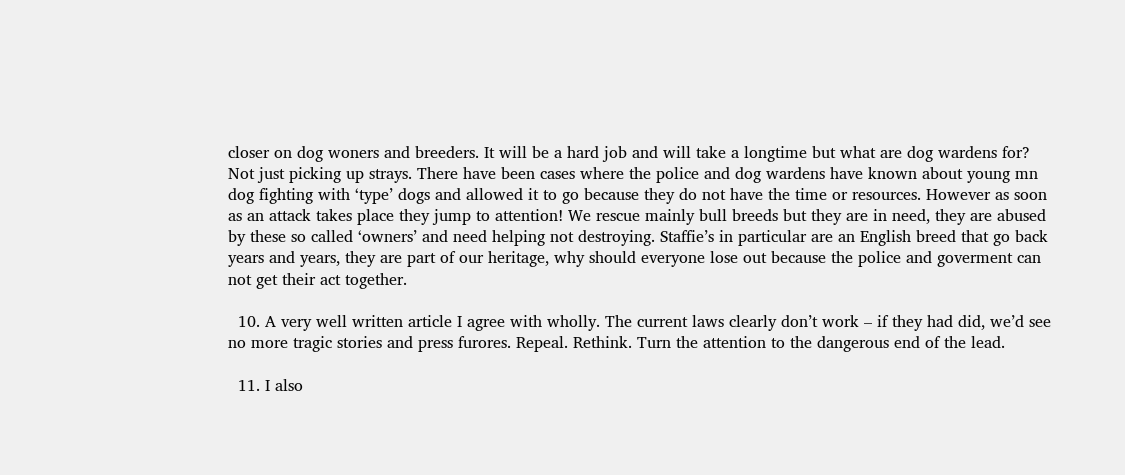closer on dog woners and breeders. It will be a hard job and will take a longtime but what are dog wardens for? Not just picking up strays. There have been cases where the police and dog wardens have known about young mn dog fighting with ‘type’ dogs and allowed it to go because they do not have the time or resources. However as soon as an attack takes place they jump to attention! We rescue mainly bull breeds but they are in need, they are abused by these so called ‘owners’ and need helping not destroying. Staffie’s in particular are an English breed that go back years and years, they are part of our heritage, why should everyone lose out because the police and goverment can not get their act together.

  10. A very well written article I agree with wholly. The current laws clearly don’t work – if they had did, we’d see no more tragic stories and press furores. Repeal. Rethink. Turn the attention to the dangerous end of the lead.

  11. I also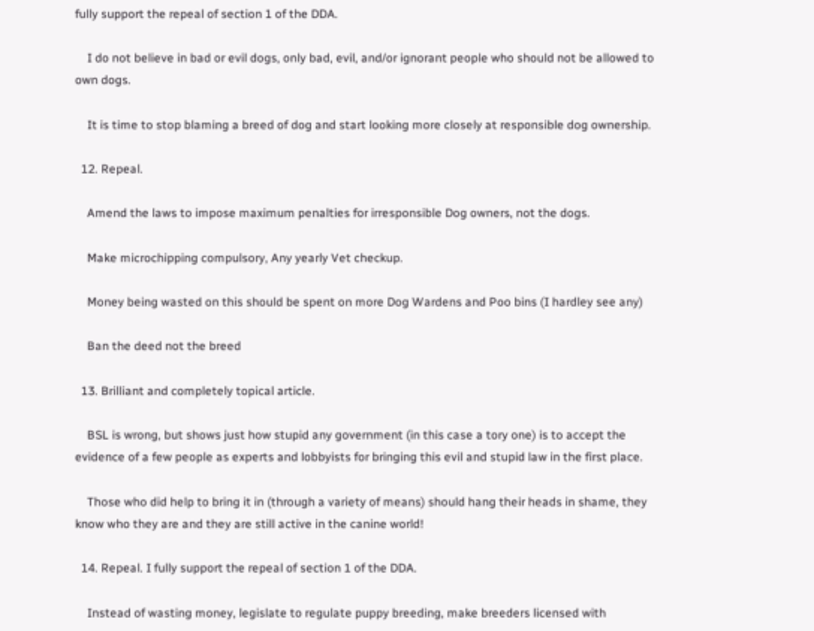fully support the repeal of section 1 of the DDA.

    I do not believe in bad or evil dogs, only bad, evil, and/or ignorant people who should not be allowed to own dogs.

    It is time to stop blaming a breed of dog and start looking more closely at responsible dog ownership.

  12. Repeal.

    Amend the laws to impose maximum penalties for irresponsible Dog owners, not the dogs.

    Make microchipping compulsory, Any yearly Vet checkup.

    Money being wasted on this should be spent on more Dog Wardens and Poo bins (I hardley see any)

    Ban the deed not the breed

  13. Brilliant and completely topical article.

    BSL is wrong, but shows just how stupid any government (in this case a tory one) is to accept the evidence of a few people as experts and lobbyists for bringing this evil and stupid law in the first place.

    Those who did help to bring it in (through a variety of means) should hang their heads in shame, they know who they are and they are still active in the canine world!

  14. Repeal. I fully support the repeal of section 1 of the DDA.

    Instead of wasting money, legislate to regulate puppy breeding, make breeders licensed with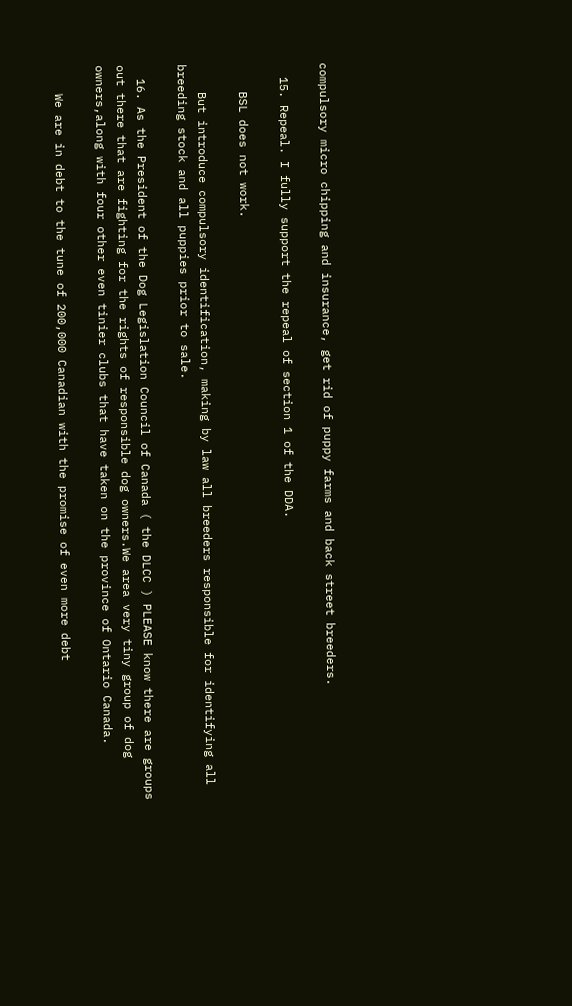compulsory micro chipping and insurance, get rid of puppy farms and back street breeders.

  15. Repeal. I fully support the repeal of section 1 of the DDA.

    BSL does not work.

    But introduce compulsory identification, making by law all breeders responsible for identifying all breeding stock and all puppies prior to sale.

  16. As the President of the Dog Legislation Council of Canada ( the DLCC ) PLEASE know there are groups out there that are fighting for the rights of responsible dog owners.We area very tiny group of dog owners,along with four other even tinier clubs that have taken on the province of Ontario Canada.

    We are in debt to the tune of 200,000 Canadian with the promise of even more debt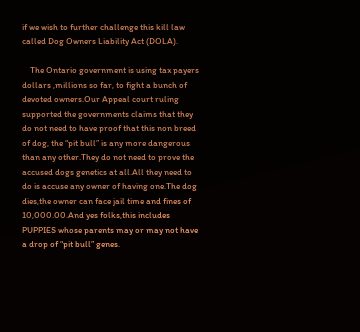if we wish to further challenge this kill law called Dog Owners Liability Act (DOLA).

    The Ontario government is using tax payers dollars ,millions so far, to fight a bunch of devoted owners.Our Appeal court ruling supported the governments claims that they do not need to have proof that this non breed of dog, the “pit bull” is any more dangerous than any other.They do not need to prove the accused dogs genetics at all.All they need to do is accuse any owner of having one.The dog dies,the owner can face jail time and fines of 10,000.00.And yes folks,this includes PUPPIES whose parents may or may not have a drop of “pit bull” genes.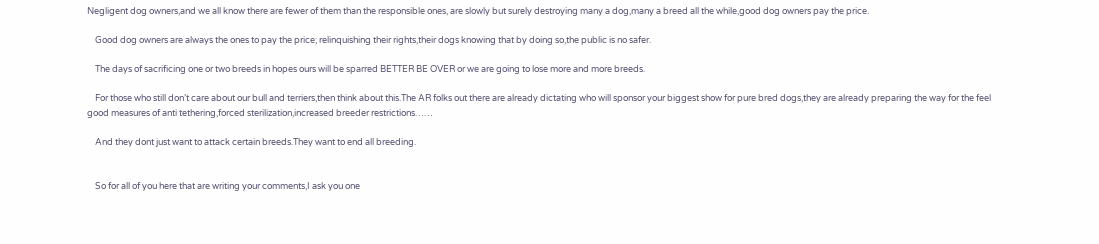Negligent dog owners,and we all know there are fewer of them than the responsible ones, are slowly but surely destroying many a dog,many a breed all the while,good dog owners pay the price.

    Good dog owners are always the ones to pay the price; relinquishing their rights,their dogs knowing that by doing so,the public is no safer.

    The days of sacrificing one or two breeds in hopes ours will be sparred BETTER BE OVER or we are going to lose more and more breeds.

    For those who still don’t care about our bull and terriers,then think about this.The AR folks out there are already dictating who will sponsor your biggest show for pure bred dogs,they are already preparing the way for the feel good measures of anti tethering,forced sterilization,increased breeder restrictions……

    And they dont just want to attack certain breeds.They want to end all breeding.


    So for all of you here that are writing your comments,I ask you one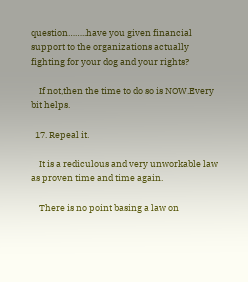question……..have you given financial support to the organizations actually fighting for your dog and your rights?

    If not,then the time to do so is NOW.Every bit helps.

  17. Repeal it.

    It is a rediculous and very unworkable law as proven time and time again.

    There is no point basing a law on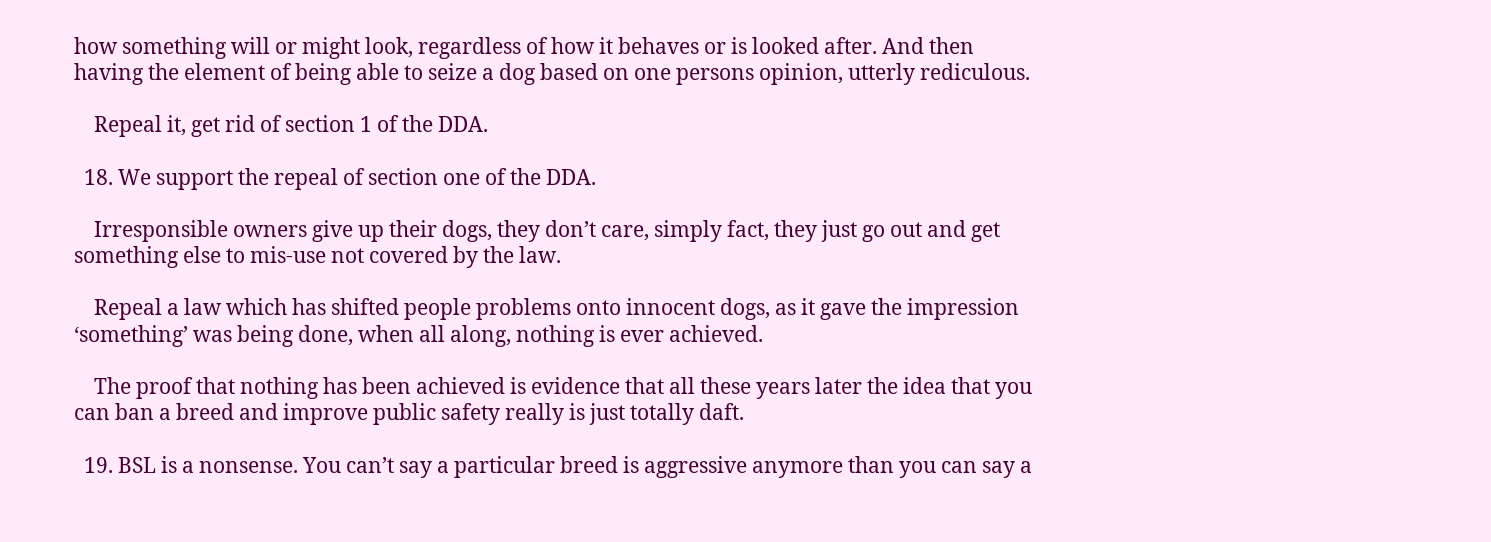how something will or might look, regardless of how it behaves or is looked after. And then having the element of being able to seize a dog based on one persons opinion, utterly rediculous.

    Repeal it, get rid of section 1 of the DDA.

  18. We support the repeal of section one of the DDA.

    Irresponsible owners give up their dogs, they don’t care, simply fact, they just go out and get something else to mis-use not covered by the law.

    Repeal a law which has shifted people problems onto innocent dogs, as it gave the impression ‘something’ was being done, when all along, nothing is ever achieved.

    The proof that nothing has been achieved is evidence that all these years later the idea that you can ban a breed and improve public safety really is just totally daft.

  19. BSL is a nonsense. You can’t say a particular breed is aggressive anymore than you can say a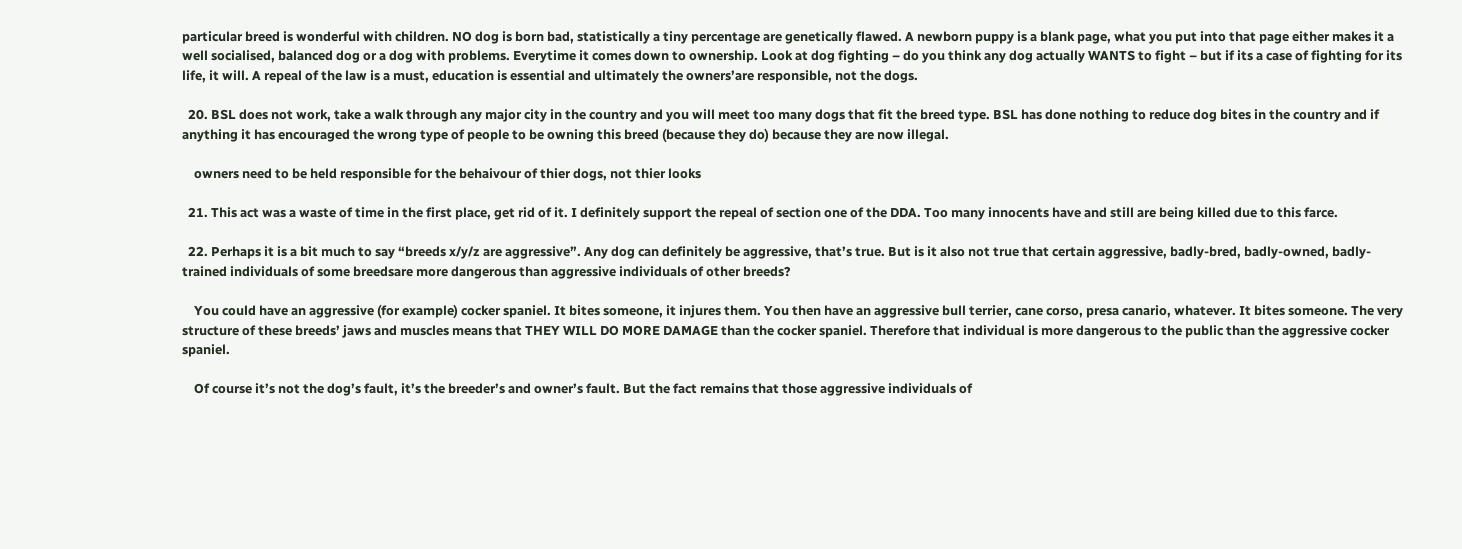particular breed is wonderful with children. NO dog is born bad, statistically a tiny percentage are genetically flawed. A newborn puppy is a blank page, what you put into that page either makes it a well socialised, balanced dog or a dog with problems. Everytime it comes down to ownership. Look at dog fighting – do you think any dog actually WANTS to fight – but if its a case of fighting for its life, it will. A repeal of the law is a must, education is essential and ultimately the owners’are responsible, not the dogs.

  20. BSL does not work, take a walk through any major city in the country and you will meet too many dogs that fit the breed type. BSL has done nothing to reduce dog bites in the country and if anything it has encouraged the wrong type of people to be owning this breed (because they do) because they are now illegal.

    owners need to be held responsible for the behaivour of thier dogs, not thier looks

  21. This act was a waste of time in the first place, get rid of it. I definitely support the repeal of section one of the DDA. Too many innocents have and still are being killed due to this farce.

  22. Perhaps it is a bit much to say “breeds x/y/z are aggressive”. Any dog can definitely be aggressive, that’s true. But is it also not true that certain aggressive, badly-bred, badly-owned, badly-trained individuals of some breedsare more dangerous than aggressive individuals of other breeds?

    You could have an aggressive (for example) cocker spaniel. It bites someone, it injures them. You then have an aggressive bull terrier, cane corso, presa canario, whatever. It bites someone. The very structure of these breeds’ jaws and muscles means that THEY WILL DO MORE DAMAGE than the cocker spaniel. Therefore that individual is more dangerous to the public than the aggressive cocker spaniel.

    Of course it’s not the dog’s fault, it’s the breeder’s and owner’s fault. But the fact remains that those aggressive individuals of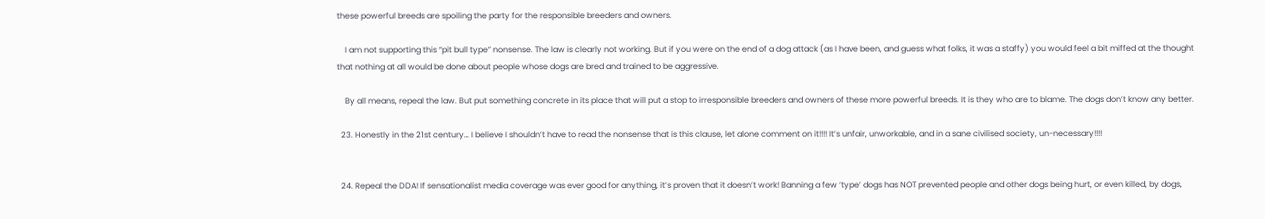these powerful breeds are spoiling the party for the responsible breeders and owners.

    I am not supporting this “pit bull type” nonsense. The law is clearly not working. But if you were on the end of a dog attack (as I have been, and guess what folks, it was a staffy) you would feel a bit miffed at the thought that nothing at all would be done about people whose dogs are bred and trained to be aggressive.

    By all means, repeal the law. But put something concrete in its place that will put a stop to irresponsible breeders and owners of these more powerful breeds. It is they who are to blame. The dogs don’t know any better.

  23. Honestly in the 21st century… I believe I shouldn’t have to read the nonsense that is this clause, let alone comment on it!!!! It’s unfair, unworkable, and in a sane civilised society, un-necessary!!!!


  24. Repeal the DDA! If sensationalist media coverage was ever good for anything, it’s proven that it doesn’t work! Banning a few ‘type’ dogs has NOT prevented people and other dogs being hurt, or even killed, by dogs,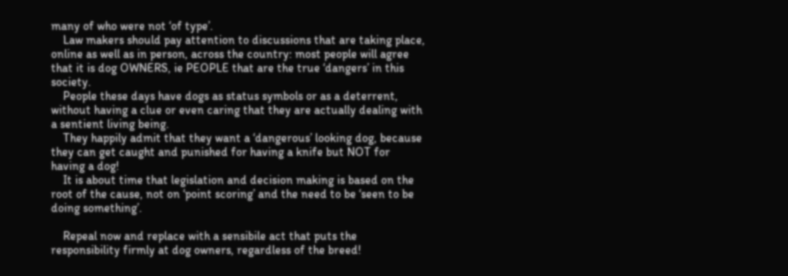many of who were not ‘of type’.
    Law makers should pay attention to discussions that are taking place, online as well as in person, across the country: most people will agree that it is dog OWNERS, ie PEOPLE that are the true ‘dangers’ in this society.
    People these days have dogs as status symbols or as a deterrent, without having a clue or even caring that they are actually dealing with a sentient living being.
    They happily admit that they want a ‘dangerous’ looking dog, because they can get caught and punished for having a knife but NOT for having a dog!
    It is about time that legislation and decision making is based on the root of the cause, not on ‘point scoring’ and the need to be ‘seen to be doing something’.

    Repeal now and replace with a sensibile act that puts the responsibility firmly at dog owners, regardless of the breed!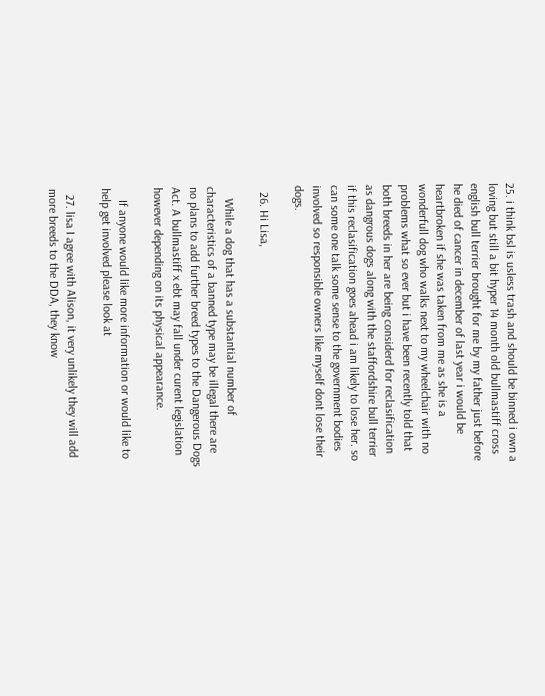25. i think bsl is usless trash and should be binned i own a loving but still a bit hyper 14 month old bullmastiff cross english bull terrier brought for me by my father just before he died of cancer in december of last year i would be heartbroken if she was taken from me as she is a wonderfull dog who walks next to my wheelchair with no problems what so ever but i have been recently told that both breeds in her are being considerd for reclasification as dangrous dogs along with the staffordshire bull terrier if this reclasification goes ahead i am likely to lose her. so can some one talk some sense to the government bodies involved so responsible owners like myself dont lose their dogs.

  26. Hi Lisa,

    While a dog that has a substantial number of characteristics of a banned type may be illegal there are no plans to add further breed types to the Dangerous Dogs Act. A bullmastiff x ebt may fall under curent legislation however depending on its physical appearance.

    If anyone would like more information or would like to help get involved please look at

  27. lisa I agree with Alison, it very unlikely they will add more breeds to the DDA, they know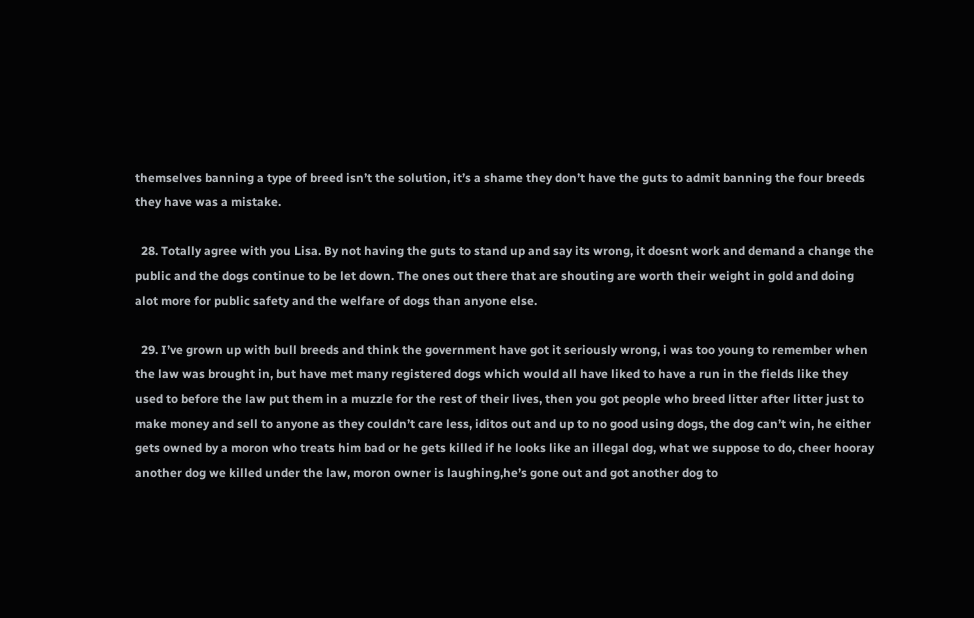themselves banning a type of breed isn’t the solution, it’s a shame they don’t have the guts to admit banning the four breeds they have was a mistake.

  28. Totally agree with you Lisa. By not having the guts to stand up and say its wrong, it doesnt work and demand a change the public and the dogs continue to be let down. The ones out there that are shouting are worth their weight in gold and doing alot more for public safety and the welfare of dogs than anyone else.

  29. I’ve grown up with bull breeds and think the government have got it seriously wrong, i was too young to remember when the law was brought in, but have met many registered dogs which would all have liked to have a run in the fields like they used to before the law put them in a muzzle for the rest of their lives, then you got people who breed litter after litter just to make money and sell to anyone as they couldn’t care less, iditos out and up to no good using dogs, the dog can’t win, he either gets owned by a moron who treats him bad or he gets killed if he looks like an illegal dog, what we suppose to do, cheer hooray another dog we killed under the law, moron owner is laughing,he’s gone out and got another dog to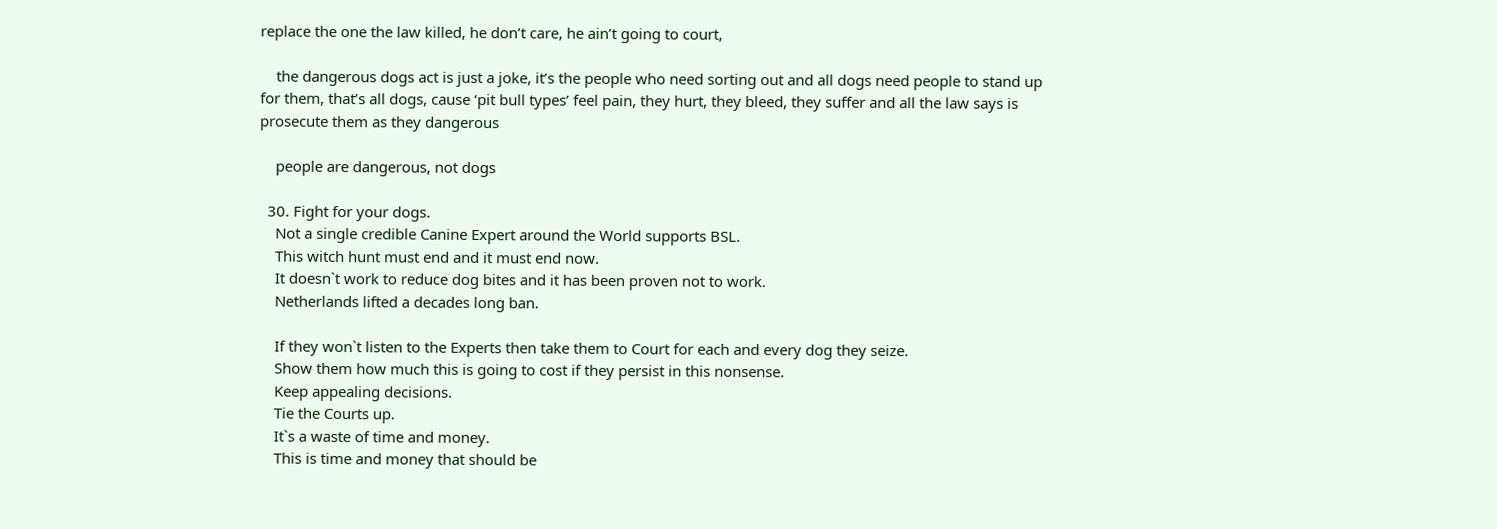replace the one the law killed, he don’t care, he ain’t going to court,

    the dangerous dogs act is just a joke, it’s the people who need sorting out and all dogs need people to stand up for them, that’s all dogs, cause ‘pit bull types’ feel pain, they hurt, they bleed, they suffer and all the law says is prosecute them as they dangerous

    people are dangerous, not dogs

  30. Fight for your dogs.
    Not a single credible Canine Expert around the World supports BSL.
    This witch hunt must end and it must end now.
    It doesn`t work to reduce dog bites and it has been proven not to work.
    Netherlands lifted a decades long ban.

    If they won`t listen to the Experts then take them to Court for each and every dog they seize.
    Show them how much this is going to cost if they persist in this nonsense.
    Keep appealing decisions.
    Tie the Courts up.
    It`s a waste of time and money.
    This is time and money that should be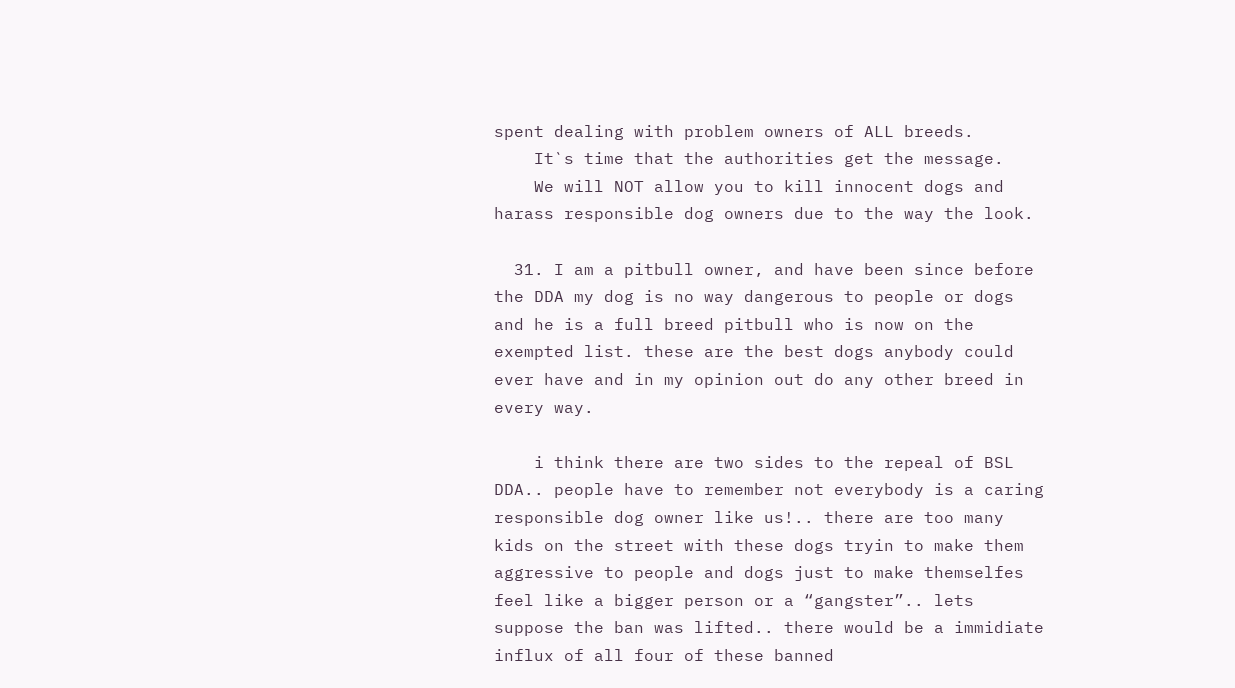spent dealing with problem owners of ALL breeds.
    It`s time that the authorities get the message.
    We will NOT allow you to kill innocent dogs and harass responsible dog owners due to the way the look.

  31. I am a pitbull owner, and have been since before the DDA my dog is no way dangerous to people or dogs and he is a full breed pitbull who is now on the exempted list. these are the best dogs anybody could ever have and in my opinion out do any other breed in every way.

    i think there are two sides to the repeal of BSL DDA.. people have to remember not everybody is a caring responsible dog owner like us!.. there are too many kids on the street with these dogs tryin to make them aggressive to people and dogs just to make themselfes feel like a bigger person or a “gangster”.. lets suppose the ban was lifted.. there would be a immidiate influx of all four of these banned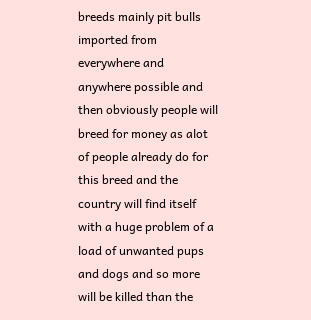breeds mainly pit bulls imported from everywhere and anywhere possible and then obviously people will breed for money as alot of people already do for this breed and the country will find itself with a huge problem of a load of unwanted pups and dogs and so more will be killed than the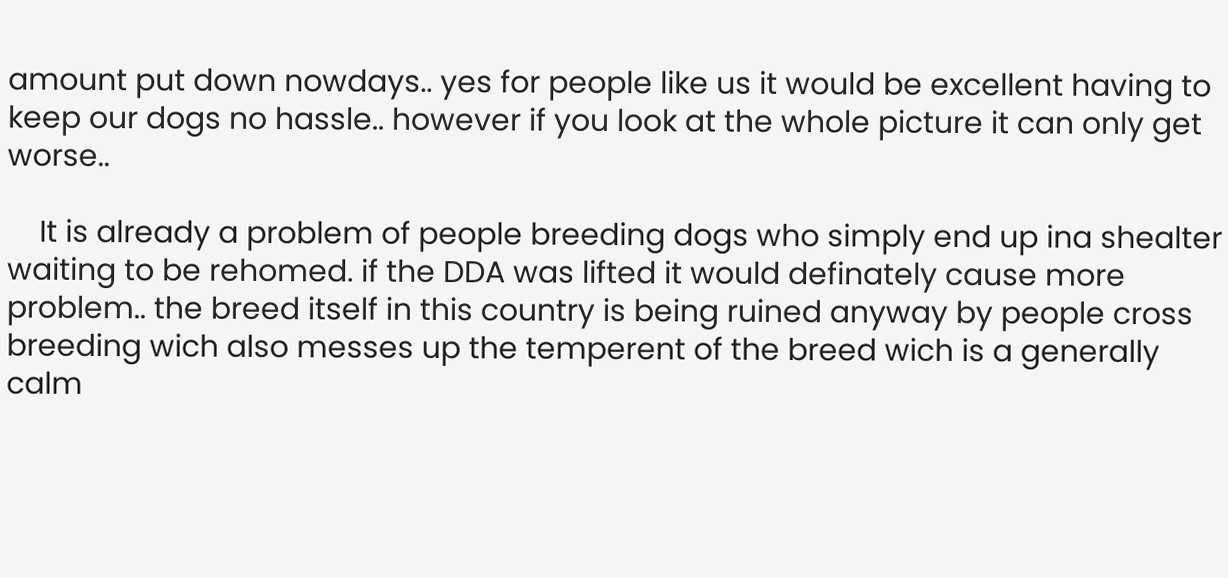amount put down nowdays.. yes for people like us it would be excellent having to keep our dogs no hassle.. however if you look at the whole picture it can only get worse..

    It is already a problem of people breeding dogs who simply end up ina shealter waiting to be rehomed. if the DDA was lifted it would definately cause more problem.. the breed itself in this country is being ruined anyway by people cross breeding wich also messes up the temperent of the breed wich is a generally calm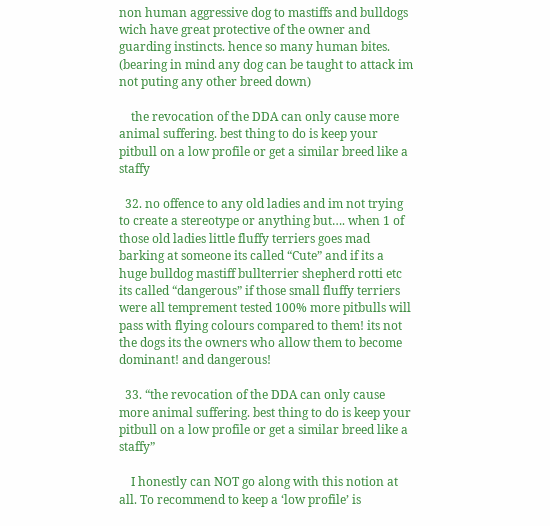non human aggressive dog to mastiffs and bulldogs wich have great protective of the owner and guarding instincts. hence so many human bites. (bearing in mind any dog can be taught to attack im not puting any other breed down)

    the revocation of the DDA can only cause more animal suffering. best thing to do is keep your pitbull on a low profile or get a similar breed like a staffy

  32. no offence to any old ladies and im not trying to create a stereotype or anything but…. when 1 of those old ladies little fluffy terriers goes mad barking at someone its called “Cute” and if its a huge bulldog mastiff bullterrier shepherd rotti etc its called “dangerous” if those small fluffy terriers were all temprement tested 100% more pitbulls will pass with flying colours compared to them! its not the dogs its the owners who allow them to become dominant! and dangerous!

  33. “the revocation of the DDA can only cause more animal suffering. best thing to do is keep your pitbull on a low profile or get a similar breed like a staffy”

    I honestly can NOT go along with this notion at all. To recommend to keep a ‘low profile’ is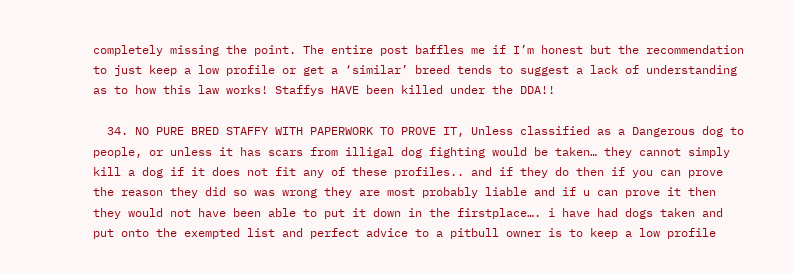completely missing the point. The entire post baffles me if I’m honest but the recommendation to just keep a low profile or get a ‘similar’ breed tends to suggest a lack of understanding as to how this law works! Staffys HAVE been killed under the DDA!!

  34. NO PURE BRED STAFFY WITH PAPERWORK TO PROVE IT, Unless classified as a Dangerous dog to people, or unless it has scars from illigal dog fighting would be taken… they cannot simply kill a dog if it does not fit any of these profiles.. and if they do then if you can prove the reason they did so was wrong they are most probably liable and if u can prove it then they would not have been able to put it down in the firstplace…. i have had dogs taken and put onto the exempted list and perfect advice to a pitbull owner is to keep a low profile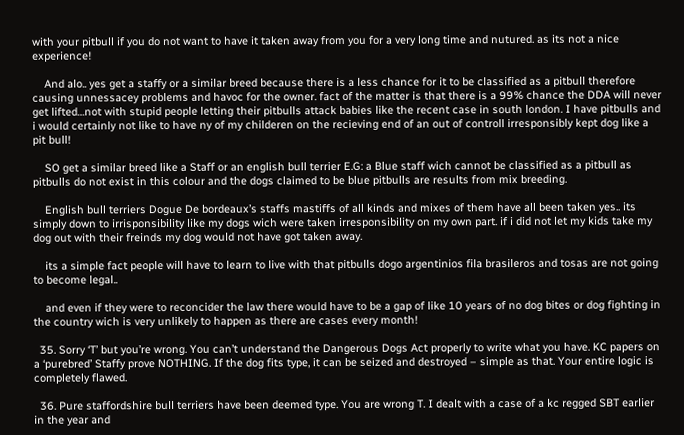with your pitbull if you do not want to have it taken away from you for a very long time and nutured. as its not a nice experience!

    And alo.. yes get a staffy or a similar breed because there is a less chance for it to be classified as a pitbull therefore causing unnessacey problems and havoc for the owner. fact of the matter is that there is a 99% chance the DDA will never get lifted…not with stupid people letting their pitbulls attack babies like the recent case in south london. I have pitbulls and i would certainly not like to have ny of my childeren on the recieving end of an out of controll irresponsibly kept dog like a pit bull!

    SO get a similar breed like a Staff or an english bull terrier E.G: a Blue staff wich cannot be classified as a pitbull as pitbulls do not exist in this colour and the dogs claimed to be blue pitbulls are results from mix breeding.

    English bull terriers Dogue De bordeaux’s staffs mastiffs of all kinds and mixes of them have all been taken yes.. its simply down to irrisponsibility like my dogs wich were taken irresponsibility on my own part. if i did not let my kids take my dog out with their freinds my dog would not have got taken away.

    its a simple fact people will have to learn to live with that pitbulls dogo argentinios fila brasileros and tosas are not going to become legal..

    and even if they were to reconcider the law there would have to be a gap of like 10 years of no dog bites or dog fighting in the country wich is very unlikely to happen as there are cases every month!

  35. Sorry ‘T’ but you’re wrong. You can’t understand the Dangerous Dogs Act properly to write what you have. KC papers on a ‘purebred’ Staffy prove NOTHING. If the dog fits type, it can be seized and destroyed – simple as that. Your entire logic is completely flawed.

  36. Pure staffordshire bull terriers have been deemed type. You are wrong T. I dealt with a case of a kc regged SBT earlier in the year and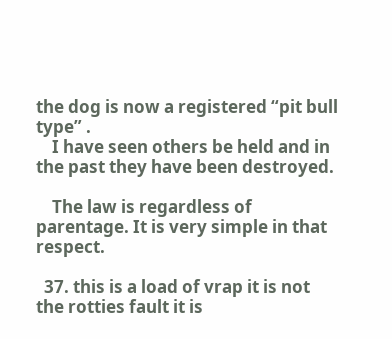the dog is now a registered “pit bull type” .
    I have seen others be held and in the past they have been destroyed.

    The law is regardless of parentage. It is very simple in that respect.

  37. this is a load of vrap it is not the rotties fault it is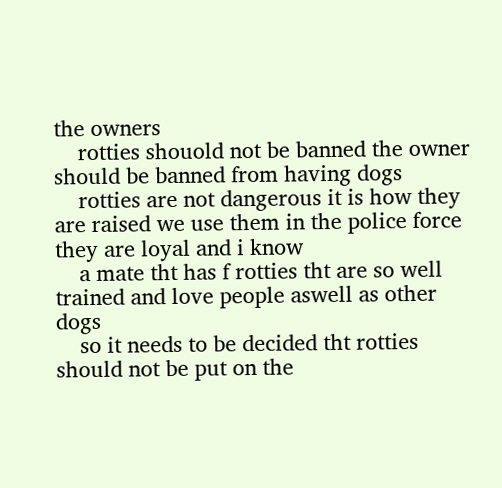the owners
    rotties shouold not be banned the owner should be banned from having dogs
    rotties are not dangerous it is how they are raised we use them in the police force they are loyal and i know
    a mate tht has f rotties tht are so well trained and love people aswell as other dogs
    so it needs to be decided tht rotties should not be put on the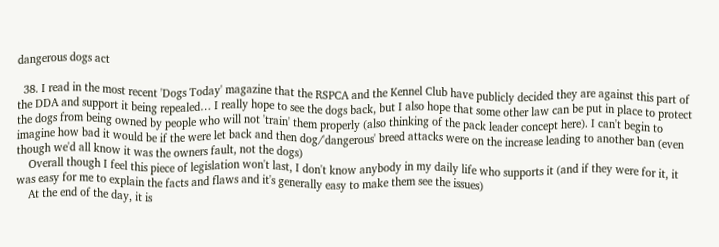dangerous dogs act

  38. I read in the most recent 'Dogs Today' magazine that the RSPCA and the Kennel Club have publicly decided they are against this part of the DDA and support it being repealed… I really hope to see the dogs back, but I also hope that some other law can be put in place to protect the dogs from being owned by people who will not 'train' them properly (also thinking of the pack leader concept here). I can't begin to imagine how bad it would be if the were let back and then dog/'dangerous' breed attacks were on the increase leading to another ban (even though we'd all know it was the owners fault, not the dogs)
    Overall though I feel this piece of legislation won't last, I don't know anybody in my daily life who supports it (and if they were for it, it was easy for me to explain the facts and flaws and it's generally easy to make them see the issues)
    At the end of the day, it is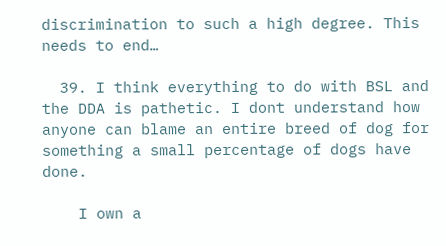discrimination to such a high degree. This needs to end…

  39. I think everything to do with BSL and the DDA is pathetic. I dont understand how anyone can blame an entire breed of dog for something a small percentage of dogs have done.

    I own a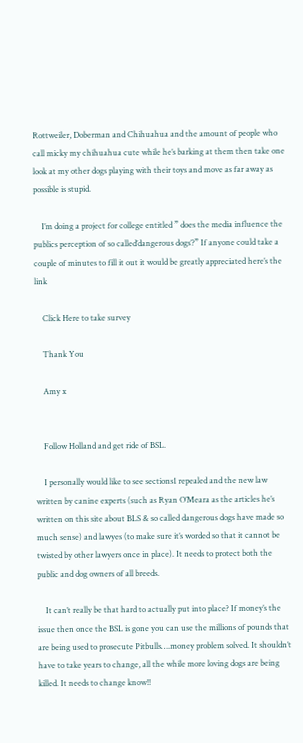Rottweiler, Doberman and Chihuahua and the amount of people who call micky my chihuahua cute while he’s barking at them then take one look at my other dogs playing with their toys and move as far away as possible is stupid.

    I’m doing a project for college entitled ” does the media influence the publics perception of so called’dangerous dogs’?” If anyone could take a couple of minutes to fill it out it would be greatly appreciated here’s the link

    Click Here to take survey

    Thank You

    Amy x


    Follow Holland and get ride of BSL.

    I personally would like to see sections1 repealed and the new law written by canine experts (such as Ryan O’Meara as the articles he’s written on this site about BLS & so called dangerous dogs have made so much sense) and lawyes (to make sure it’s worded so that it cannot be twisted by other lawyers once in place). It needs to protect both the public and dog owners of all breeds.

    It can’t really be that hard to actually put into place? If money’s the issue then once the BSL is gone you can use the millions of pounds that are being used to prosecute Pitbulls….money problem solved. It shouldn’t have to take years to change, all the while more loving dogs are being killed. It needs to change know!!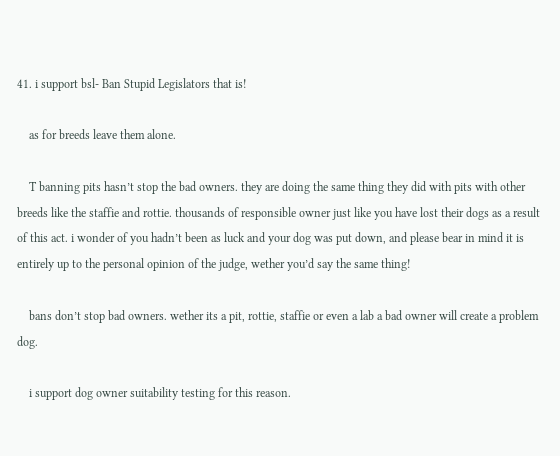41. i support bsl- Ban Stupid Legislators that is!

    as for breeds leave them alone.

    T banning pits hasn’t stop the bad owners. they are doing the same thing they did with pits with other breeds like the staffie and rottie. thousands of responsible owner just like you have lost their dogs as a result of this act. i wonder of you hadn’t been as luck and your dog was put down, and please bear in mind it is entirely up to the personal opinion of the judge, wether you’d say the same thing!

    bans don’t stop bad owners. wether its a pit, rottie, staffie or even a lab a bad owner will create a problem dog.

    i support dog owner suitability testing for this reason.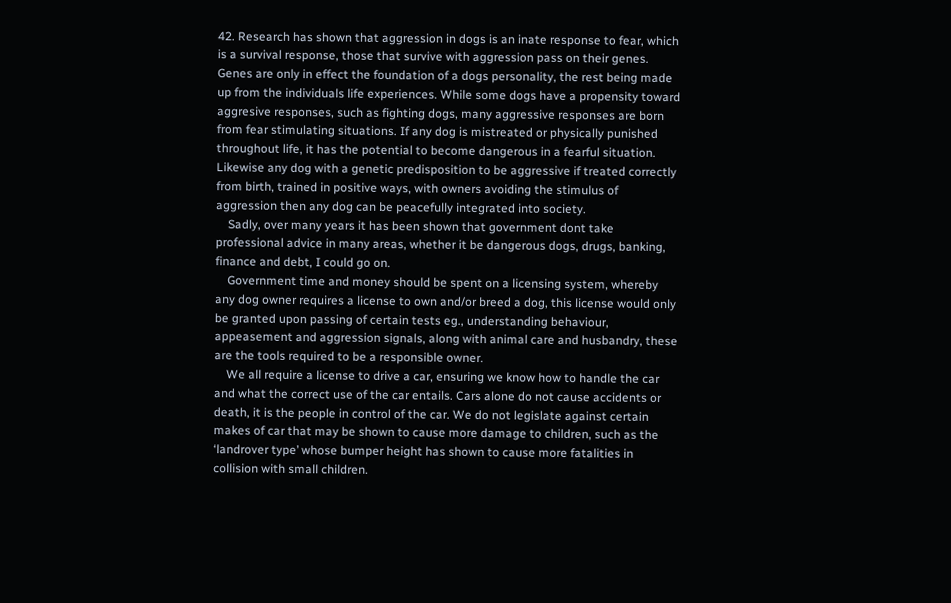42. Research has shown that aggression in dogs is an inate response to fear, which is a survival response, those that survive with aggression pass on their genes. Genes are only in effect the foundation of a dogs personality, the rest being made up from the individuals life experiences. While some dogs have a propensity toward aggresive responses, such as fighting dogs, many aggressive responses are born from fear stimulating situations. If any dog is mistreated or physically punished throughout life, it has the potential to become dangerous in a fearful situation. Likewise any dog with a genetic predisposition to be aggressive if treated correctly from birth, trained in positive ways, with owners avoiding the stimulus of aggression then any dog can be peacefully integrated into society.
    Sadly, over many years it has been shown that government dont take professional advice in many areas, whether it be dangerous dogs, drugs, banking, finance and debt, I could go on.
    Government time and money should be spent on a licensing system, whereby any dog owner requires a license to own and/or breed a dog, this license would only be granted upon passing of certain tests eg., understanding behaviour, appeasement and aggression signals, along with animal care and husbandry, these are the tools required to be a responsible owner.
    We all require a license to drive a car, ensuring we know how to handle the car and what the correct use of the car entails. Cars alone do not cause accidents or death, it is the people in control of the car. We do not legislate against certain makes of car that may be shown to cause more damage to children, such as the ‘landrover type’ whose bumper height has shown to cause more fatalities in collision with small children.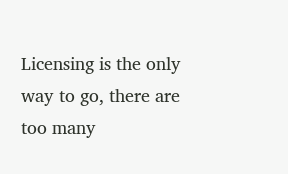Licensing is the only way to go, there are too many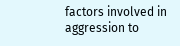factors involved in aggression to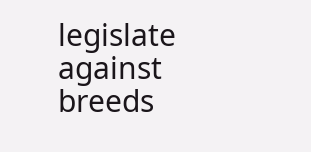legislate against breeds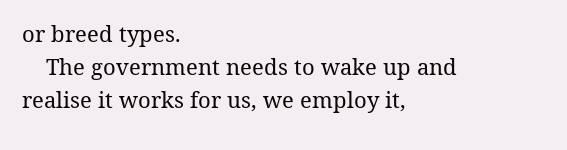or breed types.
    The government needs to wake up and realise it works for us, we employ it,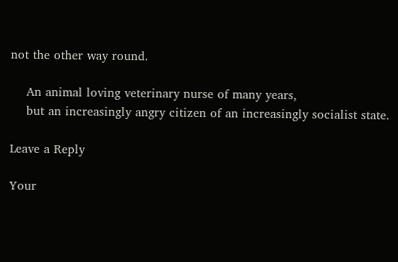not the other way round.

    An animal loving veterinary nurse of many years,
    but an increasingly angry citizen of an increasingly socialist state.

Leave a Reply

Your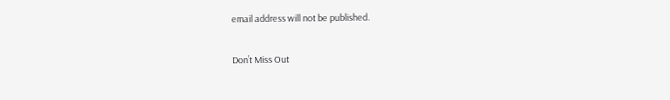email address will not be published.

Don’t Miss Out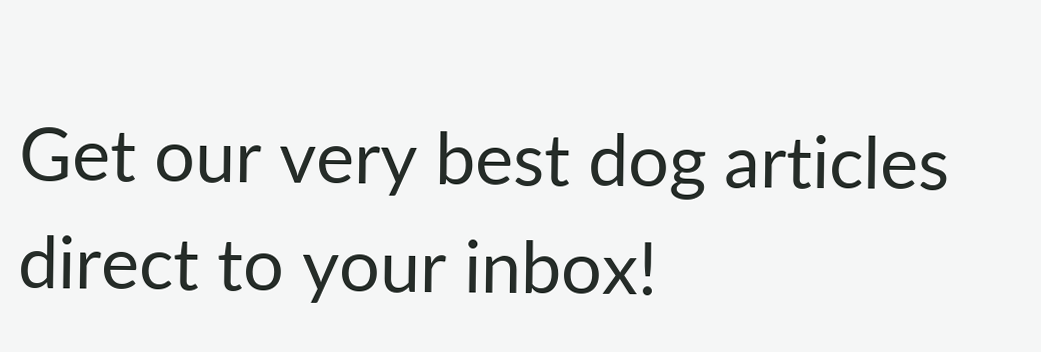Get our very best dog articles direct to your inbox!